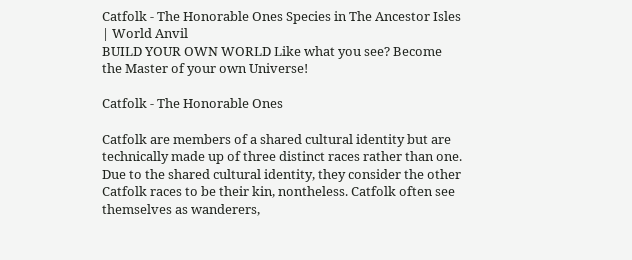Catfolk - The Honorable Ones Species in The Ancestor Isles | World Anvil
BUILD YOUR OWN WORLD Like what you see? Become the Master of your own Universe!

Catfolk - The Honorable Ones

Catfolk are members of a shared cultural identity but are technically made up of three distinct races rather than one. Due to the shared cultural identity, they consider the other Catfolk races to be their kin, nontheless. Catfolk often see themselves as wanderers,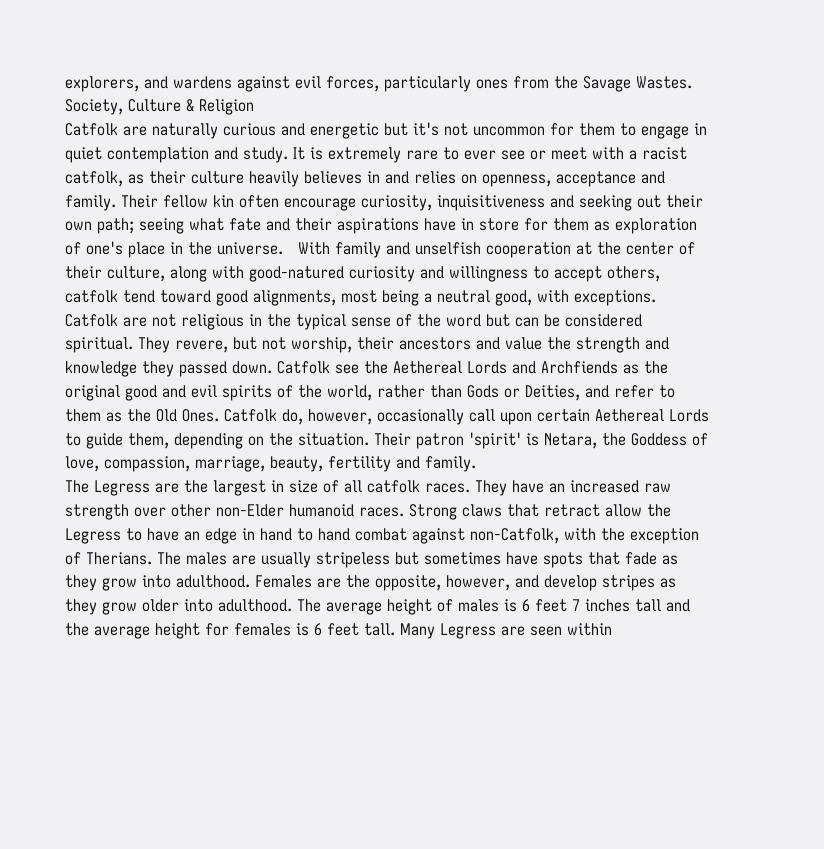explorers, and wardens against evil forces, particularly ones from the Savage Wastes.
Society, Culture & Religion
Catfolk are naturally curious and energetic but it's not uncommon for them to engage in quiet contemplation and study. It is extremely rare to ever see or meet with a racist catfolk, as their culture heavily believes in and relies on openness, acceptance and family. Their fellow kin often encourage curiosity, inquisitiveness and seeking out their own path; seeing what fate and their aspirations have in store for them as exploration of one's place in the universe.   With family and unselfish cooperation at the center of their culture, along with good-natured curiosity and willingness to accept others, catfolk tend toward good alignments, most being a neutral good, with exceptions.   Catfolk are not religious in the typical sense of the word but can be considered spiritual. They revere, but not worship, their ancestors and value the strength and knowledge they passed down. Catfolk see the Aethereal Lords and Archfiends as the original good and evil spirits of the world, rather than Gods or Deities, and refer to them as the Old Ones. Catfolk do, however, occasionally call upon certain Aethereal Lords to guide them, depending on the situation. Their patron 'spirit' is Netara, the Goddess of love, compassion, marriage, beauty, fertility and family.
The Legress are the largest in size of all catfolk races. They have an increased raw strength over other non-Elder humanoid races. Strong claws that retract allow the Legress to have an edge in hand to hand combat against non-Catfolk, with the exception of Therians. The males are usually stripeless but sometimes have spots that fade as they grow into adulthood. Females are the opposite, however, and develop stripes as they grow older into adulthood. The average height of males is 6 feet 7 inches tall and the average height for females is 6 feet tall. Many Legress are seen within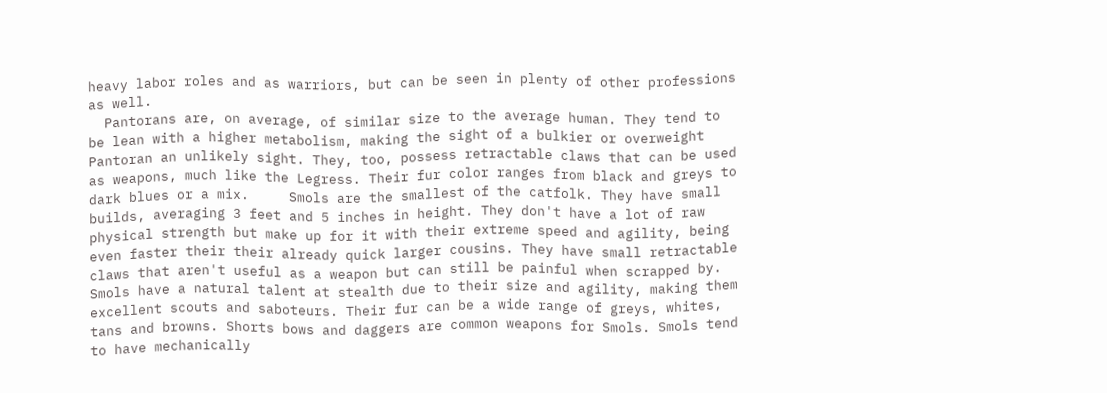heavy labor roles and as warriors, but can be seen in plenty of other professions as well.
  Pantorans are, on average, of similar size to the average human. They tend to be lean with a higher metabolism, making the sight of a bulkier or overweight Pantoran an unlikely sight. They, too, possess retractable claws that can be used as weapons, much like the Legress. Their fur color ranges from black and greys to dark blues or a mix.     Smols are the smallest of the catfolk. They have small builds, averaging 3 feet and 5 inches in height. They don't have a lot of raw physical strength but make up for it with their extreme speed and agility, being even faster their their already quick larger cousins. They have small retractable claws that aren't useful as a weapon but can still be painful when scrapped by. Smols have a natural talent at stealth due to their size and agility, making them excellent scouts and saboteurs. Their fur can be a wide range of greys, whites, tans and browns. Shorts bows and daggers are common weapons for Smols. Smols tend to have mechanically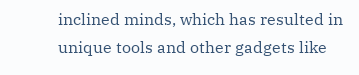inclined minds, which has resulted in unique tools and other gadgets like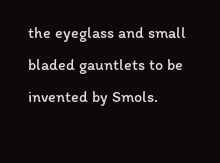the eyeglass and small bladed gauntlets to be invented by Smols.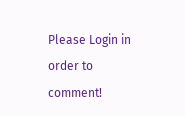Please Login in order to comment!